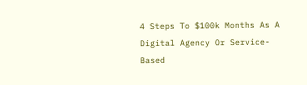4 Steps To $100k Months As A Digital Agency Or Service-Based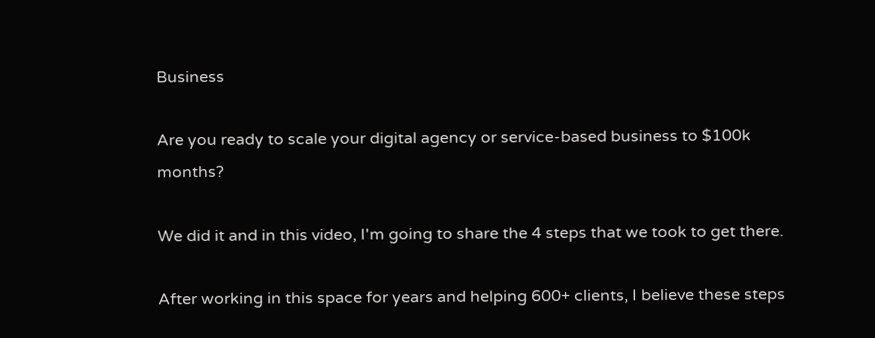Business

Are you ready to scale your digital agency or service-based business to $100k months?

We did it and in this video, I'm going to share the 4 steps that we took to get there.

After working in this space for years and helping 600+ clients, I believe these steps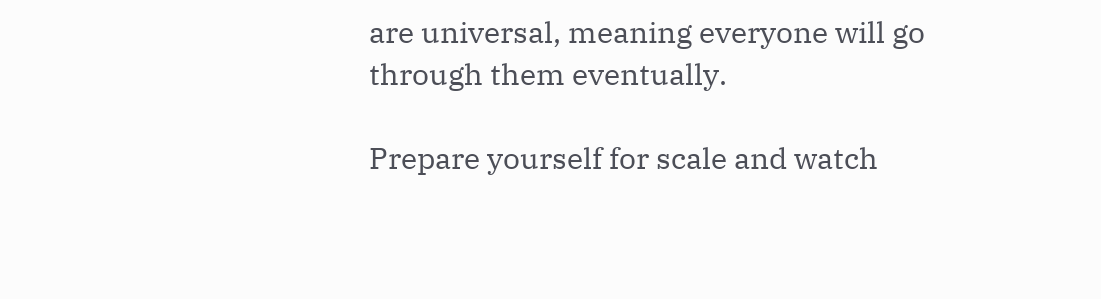are universal, meaning everyone will go through them eventually.

Prepare yourself for scale and watch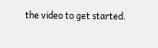the video to get started.